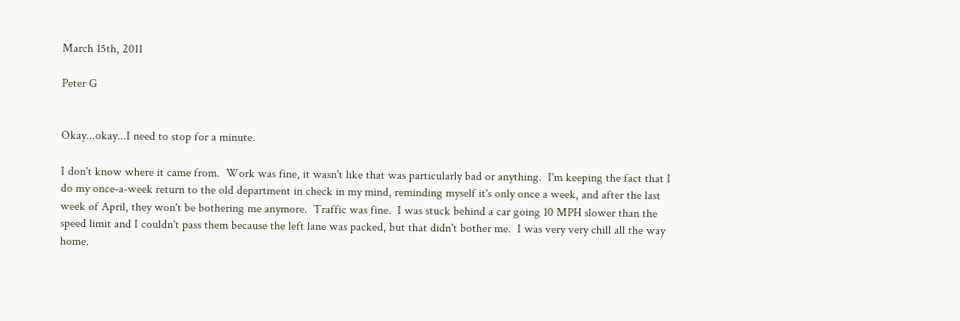March 15th, 2011

Peter G


Okay...okay...I need to stop for a minute.

I don't know where it came from.  Work was fine, it wasn't like that was particularly bad or anything.  I'm keeping the fact that I do my once-a-week return to the old department in check in my mind, reminding myself it's only once a week, and after the last week of April, they won't be bothering me anymore.  Traffic was fine.  I was stuck behind a car going 10 MPH slower than the speed limit and I couldn't pass them because the left lane was packed, but that didn't bother me.  I was very very chill all the way home.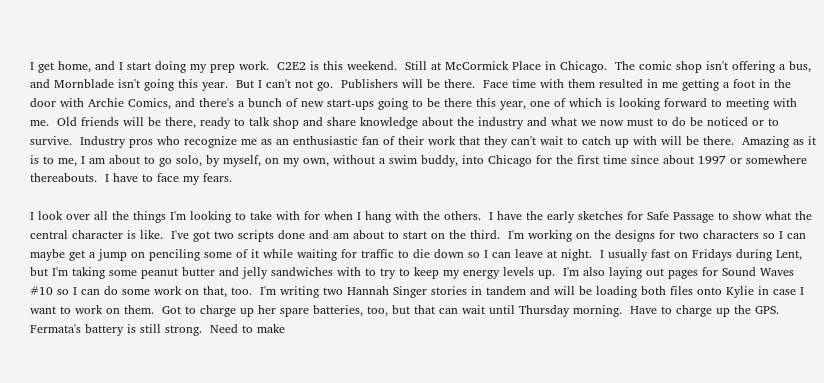I get home, and I start doing my prep work.  C2E2 is this weekend.  Still at McCormick Place in Chicago.  The comic shop isn't offering a bus, and Mornblade isn't going this year.  But I can't not go.  Publishers will be there.  Face time with them resulted in me getting a foot in the door with Archie Comics, and there's a bunch of new start-ups going to be there this year, one of which is looking forward to meeting with me.  Old friends will be there, ready to talk shop and share knowledge about the industry and what we now must to do be noticed or to survive.  Industry pros who recognize me as an enthusiastic fan of their work that they can't wait to catch up with will be there.  Amazing as it is to me, I am about to go solo, by myself, on my own, without a swim buddy, into Chicago for the first time since about 1997 or somewhere thereabouts.  I have to face my fears.

I look over all the things I'm looking to take with for when I hang with the others.  I have the early sketches for Safe Passage to show what the central character is like.  I've got two scripts done and am about to start on the third.  I'm working on the designs for two characters so I can maybe get a jump on penciling some of it while waiting for traffic to die down so I can leave at night.  I usually fast on Fridays during Lent, but I'm taking some peanut butter and jelly sandwiches with to try to keep my energy levels up.  I'm also laying out pages for Sound Waves #10 so I can do some work on that, too.  I'm writing two Hannah Singer stories in tandem and will be loading both files onto Kylie in case I want to work on them.  Got to charge up her spare batteries, too, but that can wait until Thursday morning.  Have to charge up the GPS.  Fermata's battery is still strong.  Need to make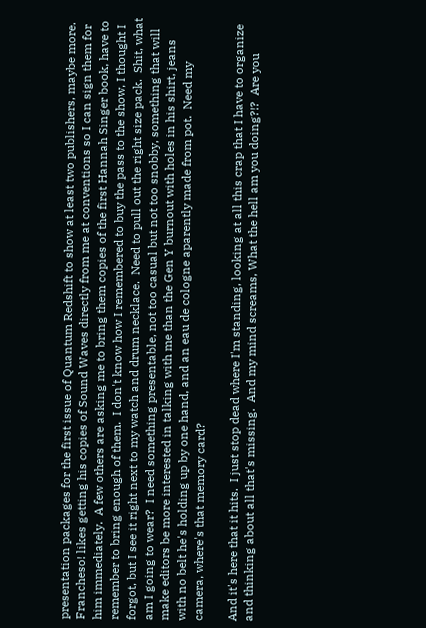presentation packages for the first issue of Quantum Redshift to show at least two publishers, maybe more.  Francheso! likes getting his copies of Sound Waves directly from me at conventions so I can sign them for him immediately.  A few others are asking me to bring them copies of the first Hannah Singer book, have to remember to bring enough of them.  I don't know how I remembered to buy the pass to the show, I thought I forgot, but I see it right next to my watch and drum necklace.  Need to pull out the right size pack.  Shit, what am I going to wear?  I need something presentable, not too casual but not too snobby, something that will make editors be more interested in talking with me than the Gen Y burnout with holes in his shirt, jeans with no belt he's holding up by one hand, and an eau de cologne aparently made from pot.  Need my camera, where's that memory card?

And it's here that it hits.  I just stop dead where I'm standing, looking at all this crap that I have to organize and thinking about all that's missing.  And my mind screams, What the hell am you doing?!?  Are you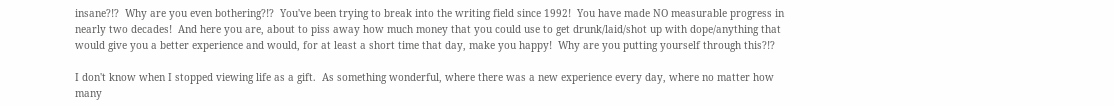insane?!?  Why are you even bothering?!?  You've been trying to break into the writing field since 1992!  You have made NO measurable progress in nearly two decades!  And here you are, about to piss away how much money that you could use to get drunk/laid/shot up with dope/anything that would give you a better experience and would, for at least a short time that day, make you happy!  Why are you putting yourself through this?!?

I don't know when I stopped viewing life as a gift.  As something wonderful, where there was a new experience every day, where no matter how many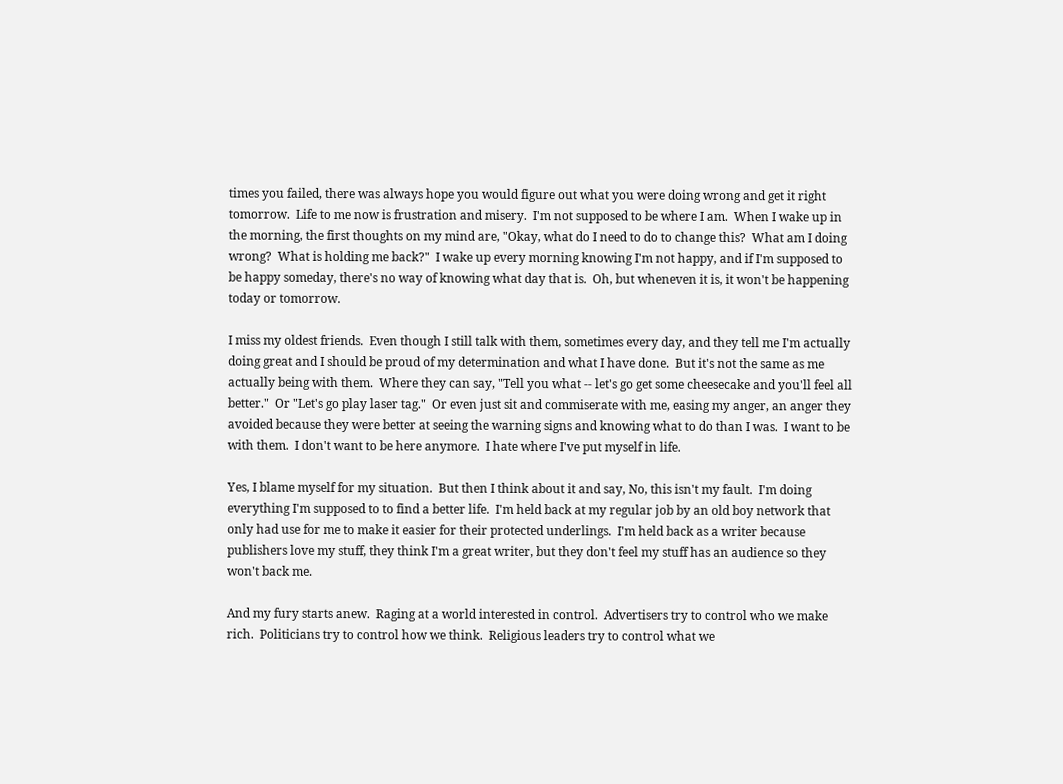times you failed, there was always hope you would figure out what you were doing wrong and get it right tomorrow.  Life to me now is frustration and misery.  I'm not supposed to be where I am.  When I wake up in the morning, the first thoughts on my mind are, "Okay, what do I need to do to change this?  What am I doing wrong?  What is holding me back?"  I wake up every morning knowing I'm not happy, and if I'm supposed to be happy someday, there's no way of knowing what day that is.  Oh, but wheneven it is, it won't be happening today or tomorrow.

I miss my oldest friends.  Even though I still talk with them, sometimes every day, and they tell me I'm actually doing great and I should be proud of my determination and what I have done.  But it's not the same as me actually being with them.  Where they can say, "Tell you what -- let's go get some cheesecake and you'll feel all better."  Or "Let's go play laser tag."  Or even just sit and commiserate with me, easing my anger, an anger they avoided because they were better at seeing the warning signs and knowing what to do than I was.  I want to be with them.  I don't want to be here anymore.  I hate where I've put myself in life.

Yes, I blame myself for my situation.  But then I think about it and say, No, this isn't my fault.  I'm doing everything I'm supposed to to find a better life.  I'm held back at my regular job by an old boy network that only had use for me to make it easier for their protected underlings.  I'm held back as a writer because publishers love my stuff, they think I'm a great writer, but they don't feel my stuff has an audience so they won't back me.

And my fury starts anew.  Raging at a world interested in control.  Advertisers try to control who we make rich.  Politicians try to control how we think.  Religious leaders try to control what we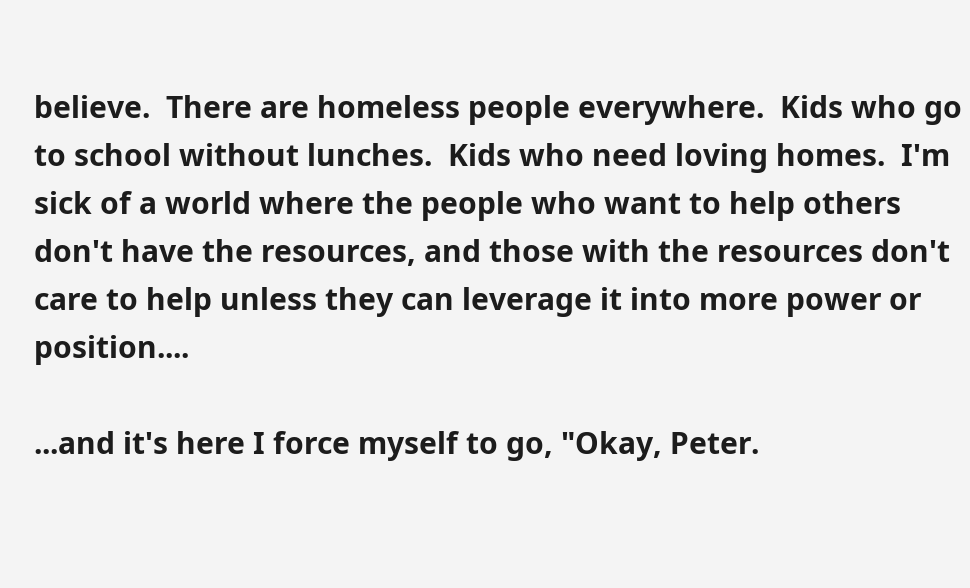believe.  There are homeless people everywhere.  Kids who go to school without lunches.  Kids who need loving homes.  I'm sick of a world where the people who want to help others don't have the resources, and those with the resources don't care to help unless they can leverage it into more power or position....

...and it's here I force myself to go, "Okay, Peter.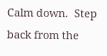Calm down.  Step back from the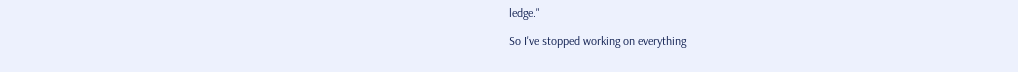ledge."

So I've stopped working on everything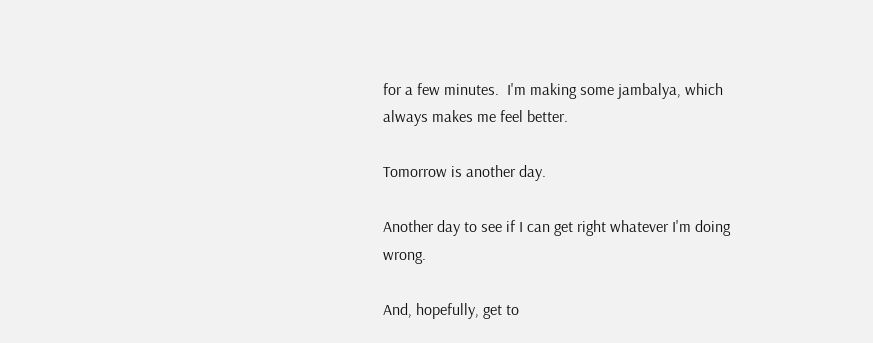for a few minutes.  I'm making some jambalya, which always makes me feel better.

Tomorrow is another day.

Another day to see if I can get right whatever I'm doing wrong.

And, hopefully, get to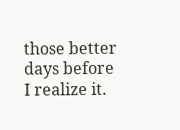those better days before I realize it.